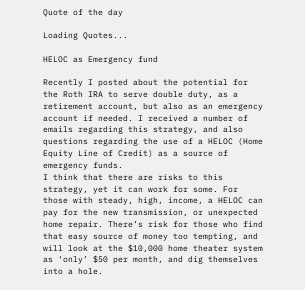Quote of the day

Loading Quotes...

HELOC as Emergency fund

Recently I posted about the potential for the Roth IRA to serve double duty, as a retirement account, but also as an emergency account if needed. I received a number of emails regarding this strategy, and also questions regarding the use of a HELOC (Home Equity Line of Credit) as a source of emergency funds.
I think that there are risks to this strategy, yet it can work for some. For those with steady, high, income, a HELOC can pay for the new transmission, or unexpected home repair. There’s risk for those who find that easy source of money too tempting, and will look at the $10,000 home theater system as ‘only’ $50 per month, and dig themselves into a hole.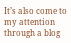It’s also come to my attention through a blog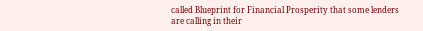called Blueprint for Financial Prosperity that some lenders are calling in their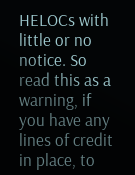HELOCs with little or no notice. So read this as a warning, if you have any lines of credit in place, to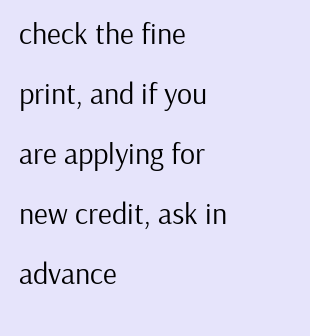check the fine print, and if you are applying for new credit, ask in advance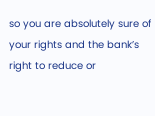so you are absolutely sure of your rights and the bank’s right to reduce or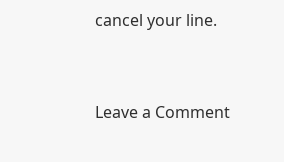cancel your line.


Leave a Comment